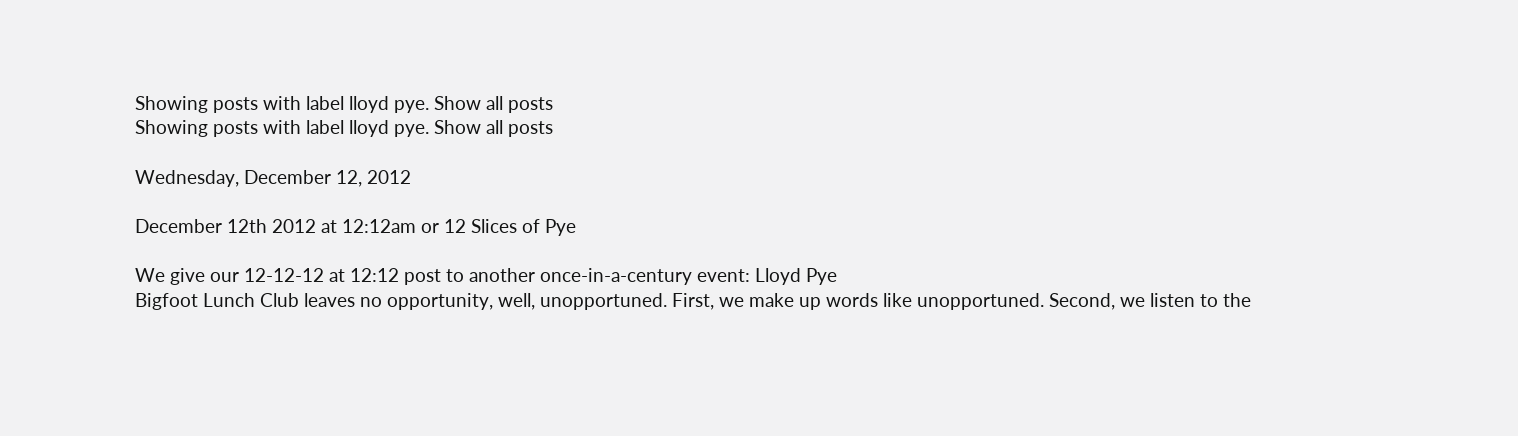Showing posts with label lloyd pye. Show all posts
Showing posts with label lloyd pye. Show all posts

Wednesday, December 12, 2012

December 12th 2012 at 12:12am or 12 Slices of Pye

We give our 12-12-12 at 12:12 post to another once-in-a-century event: Lloyd Pye
Bigfoot Lunch Club leaves no opportunity, well, unopportuned. First, we make up words like unopportuned. Second, we listen to the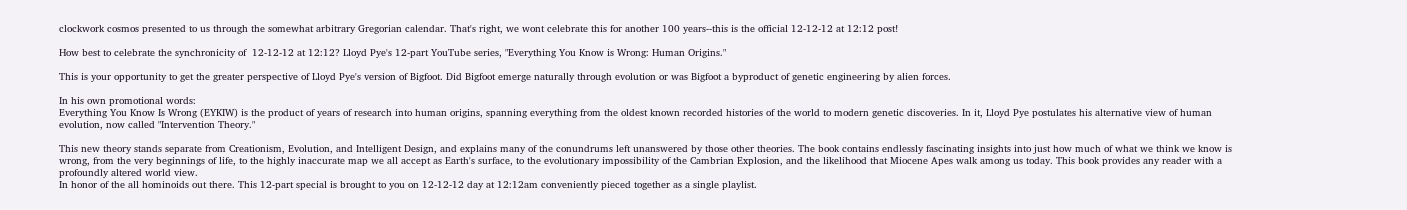clockwork cosmos presented to us through the somewhat arbitrary Gregorian calendar. That's right, we wont celebrate this for another 100 years--this is the official 12-12-12 at 12:12 post!

How best to celebrate the synchronicity of  12-12-12 at 12:12? Lloyd Pye's 12-part YouTube series, "Everything You Know is Wrong: Human Origins."

This is your opportunity to get the greater perspective of Lloyd Pye's version of Bigfoot. Did Bigfoot emerge naturally through evolution or was Bigfoot a byproduct of genetic engineering by alien forces.

In his own promotional words:
Everything You Know Is Wrong (EYKIW) is the product of years of research into human origins, spanning everything from the oldest known recorded histories of the world to modern genetic discoveries. In it, Lloyd Pye postulates his alternative view of human evolution, now called "Intervention Theory."

This new theory stands separate from Creationism, Evolution, and Intelligent Design, and explains many of the conundrums left unanswered by those other theories. The book contains endlessly fascinating insights into just how much of what we think we know is wrong, from the very beginnings of life, to the highly inaccurate map we all accept as Earth's surface, to the evolutionary impossibility of the Cambrian Explosion, and the likelihood that Miocene Apes walk among us today. This book provides any reader with a profoundly altered world view.
In honor of the all hominoids out there. This 12-part special is brought to you on 12-12-12 day at 12:12am conveniently pieced together as a single playlist.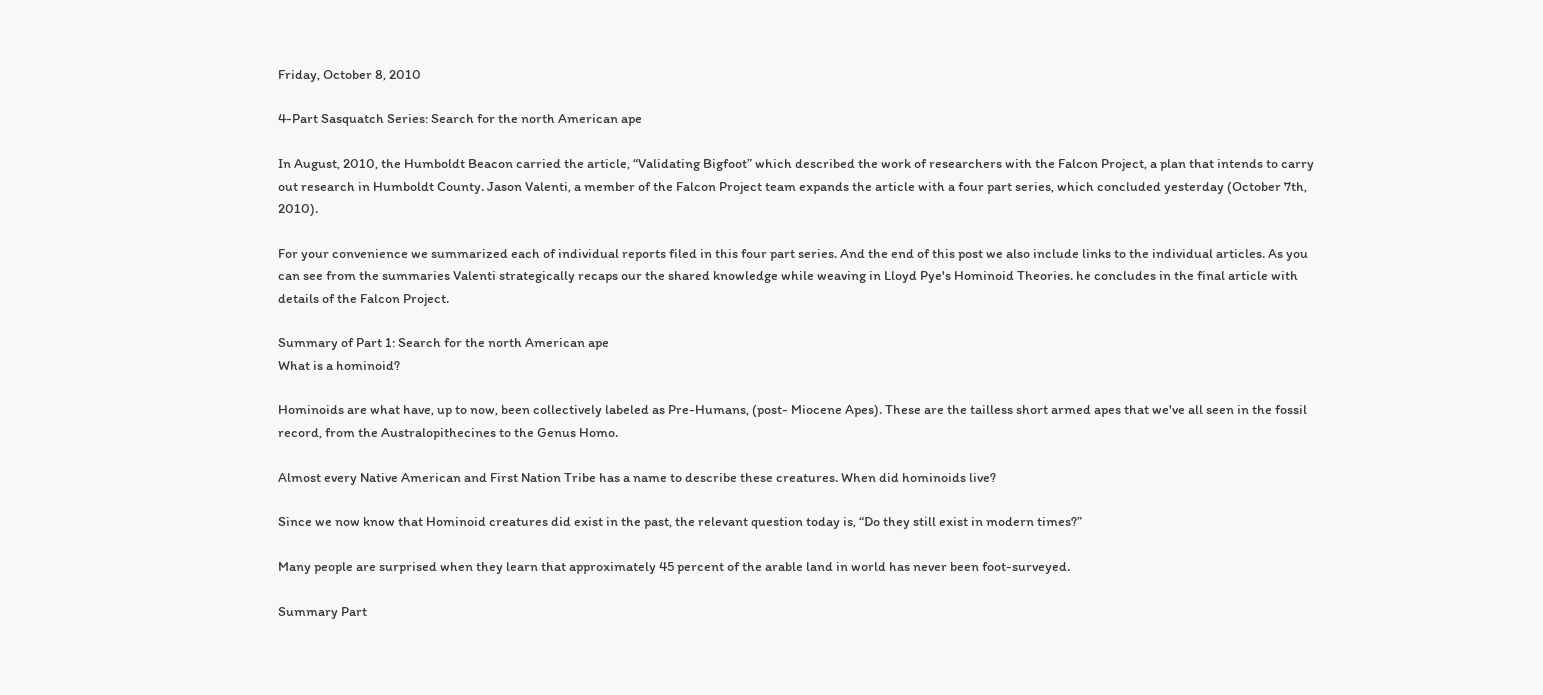Friday, October 8, 2010

4-Part Sasquatch Series: Search for the north American ape

In August, 2010, the Humboldt Beacon carried the article, “Validating Bigfoot” which described the work of researchers with the Falcon Project, a plan that intends to carry out research in Humboldt County. Jason Valenti, a member of the Falcon Project team expands the article with a four part series, which concluded yesterday (October 7th, 2010).

For your convenience we summarized each of individual reports filed in this four part series. And the end of this post we also include links to the individual articles. As you can see from the summaries Valenti strategically recaps our the shared knowledge while weaving in Lloyd Pye's Hominoid Theories. he concludes in the final article with details of the Falcon Project.

Summary of Part 1: Search for the north American ape
What is a hominoid?

Hominoids are what have, up to now, been collectively labeled as Pre-Humans, (post- Miocene Apes). These are the tailless short armed apes that we've all seen in the fossil record, from the Australopithecines to the Genus Homo.

Almost every Native American and First Nation Tribe has a name to describe these creatures. When did hominoids live?

Since we now know that Hominoid creatures did exist in the past, the relevant question today is, “Do they still exist in modern times?”

Many people are surprised when they learn that approximately 45 percent of the arable land in world has never been foot-surveyed.

Summary Part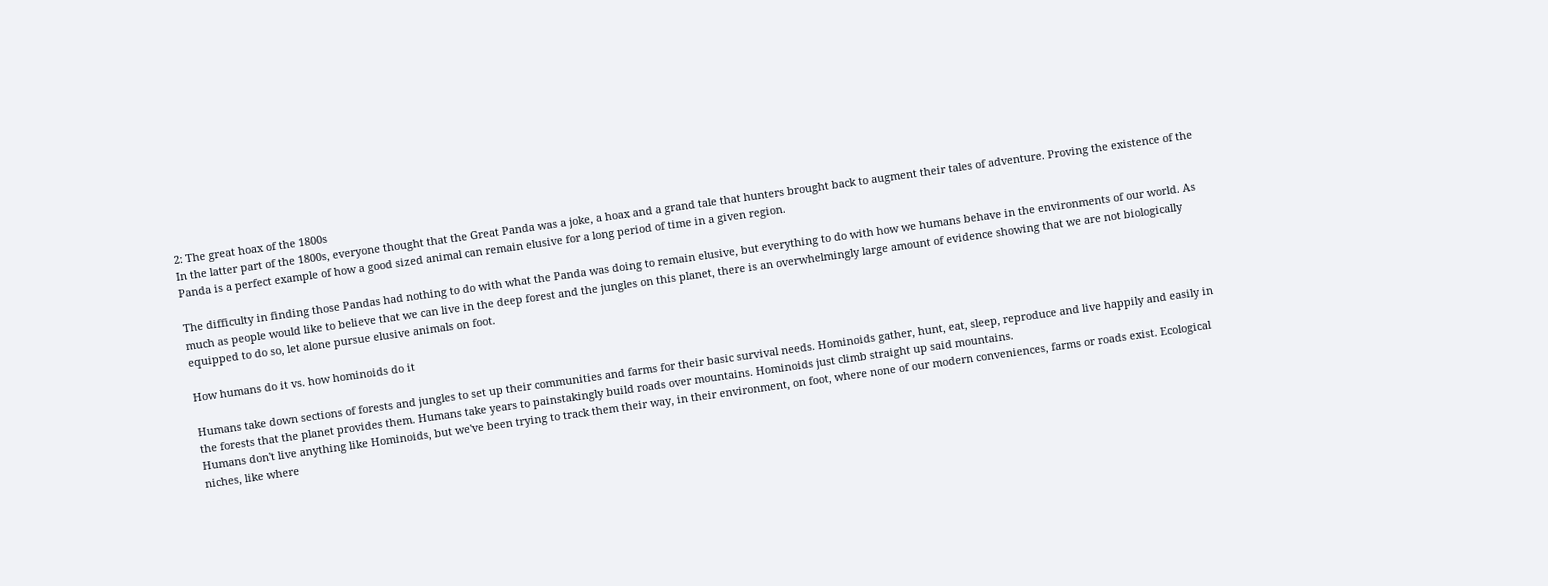2: The great hoax of the 1800s
In the latter part of the 1800s, everyone thought that the Great Panda was a joke, a hoax and a grand tale that hunters brought back to augment their tales of adventure. Proving the existence of the Panda is a perfect example of how a good sized animal can remain elusive for a long period of time in a given region.

The difficulty in finding those Pandas had nothing to do with what the Panda was doing to remain elusive, but everything to do with how we humans behave in the environments of our world. As much as people would like to believe that we can live in the deep forest and the jungles on this planet, there is an overwhelmingly large amount of evidence showing that we are not biologically equipped to do so, let alone pursue elusive animals on foot.

How humans do it vs. how hominoids do it

Humans take down sections of forests and jungles to set up their communities and farms for their basic survival needs. Hominoids gather, hunt, eat, sleep, reproduce and live happily and easily in the forests that the planet provides them. Humans take years to painstakingly build roads over mountains. Hominoids just climb straight up said mountains.
Humans don't live anything like Hominoids, but we've been trying to track them their way, in their environment, on foot, where none of our modern conveniences, farms or roads exist. Ecological niches, like where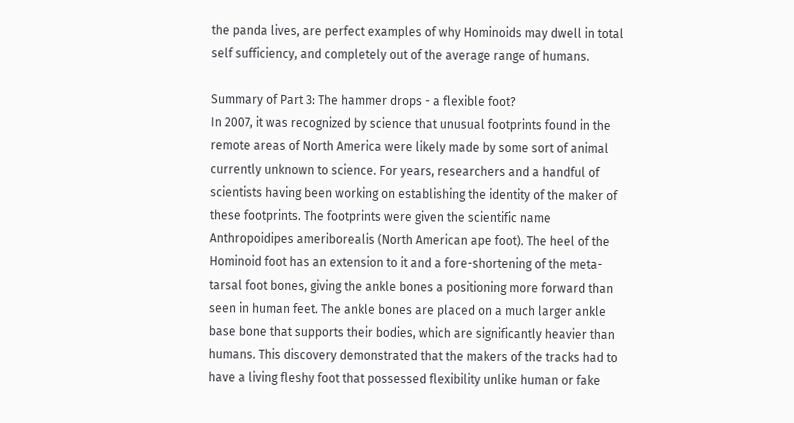the panda lives, are perfect examples of why Hominoids may dwell in total self sufficiency, and completely out of the average range of humans.

Summary of Part 3: The hammer drops - a flexible foot?
In 2007, it was recognized by science that unusual footprints found in the remote areas of North America were likely made by some sort of animal currently unknown to science. For years, researchers and a handful of scientists having been working on establishing the identity of the maker of these footprints. The footprints were given the scientific name Anthropoidipes ameriborealis (North American ape foot). The heel of the Hominoid foot has an extension to it and a fore-shortening of the meta-tarsal foot bones, giving the ankle bones a positioning more forward than seen in human feet. The ankle bones are placed on a much larger ankle base bone that supports their bodies, which are significantly heavier than humans. This discovery demonstrated that the makers of the tracks had to have a living fleshy foot that possessed flexibility unlike human or fake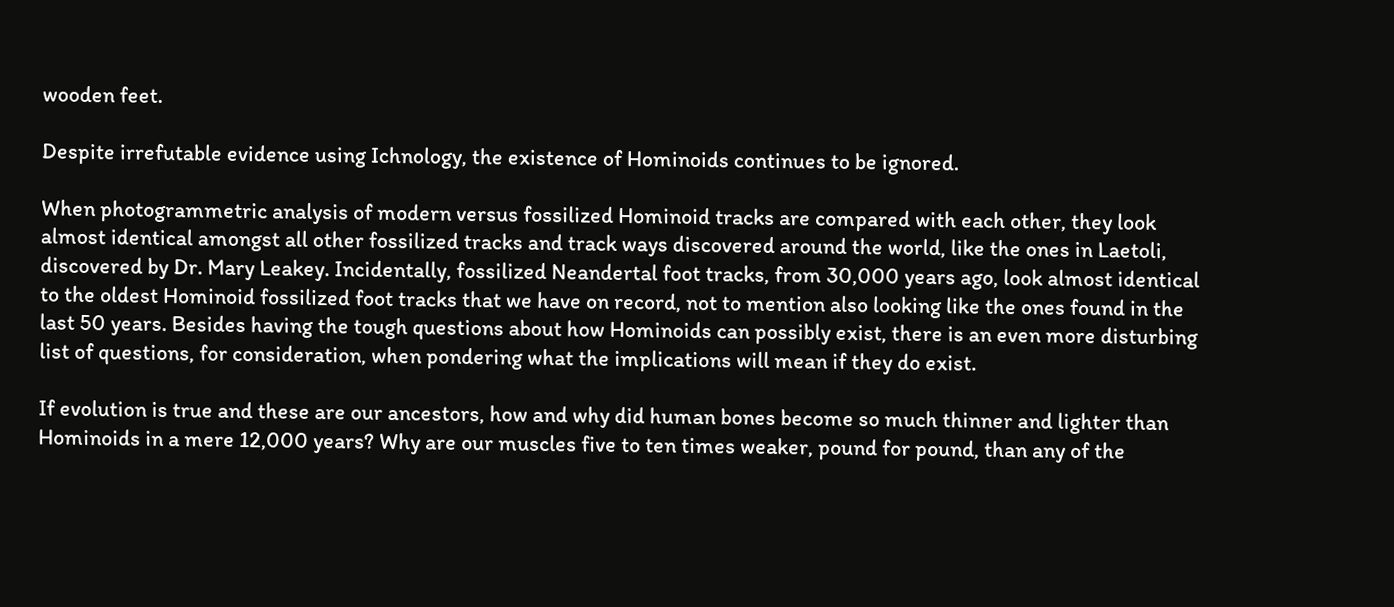wooden feet.

Despite irrefutable evidence using Ichnology, the existence of Hominoids continues to be ignored.

When photogrammetric analysis of modern versus fossilized Hominoid tracks are compared with each other, they look almost identical amongst all other fossilized tracks and track ways discovered around the world, like the ones in Laetoli, discovered by Dr. Mary Leakey. Incidentally, fossilized Neandertal foot tracks, from 30,000 years ago, look almost identical to the oldest Hominoid fossilized foot tracks that we have on record, not to mention also looking like the ones found in the last 50 years. Besides having the tough questions about how Hominoids can possibly exist, there is an even more disturbing list of questions, for consideration, when pondering what the implications will mean if they do exist.

If evolution is true and these are our ancestors, how and why did human bones become so much thinner and lighter than Hominoids in a mere 12,000 years? Why are our muscles five to ten times weaker, pound for pound, than any of the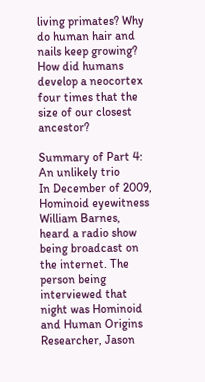living primates? Why do human hair and nails keep growing? How did humans develop a neocortex four times that the size of our closest ancestor?

Summary of Part 4: An unlikely trio
In December of 2009, Hominoid eyewitness William Barnes, heard a radio show being broadcast on the internet. The person being interviewed that night was Hominoid and Human Origins Researcher, Jason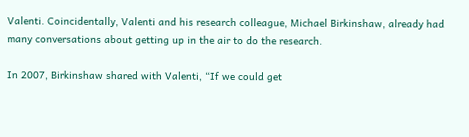Valenti. Coincidentally, Valenti and his research colleague, Michael Birkinshaw, already had many conversations about getting up in the air to do the research.

In 2007, Birkinshaw shared with Valenti, “If we could get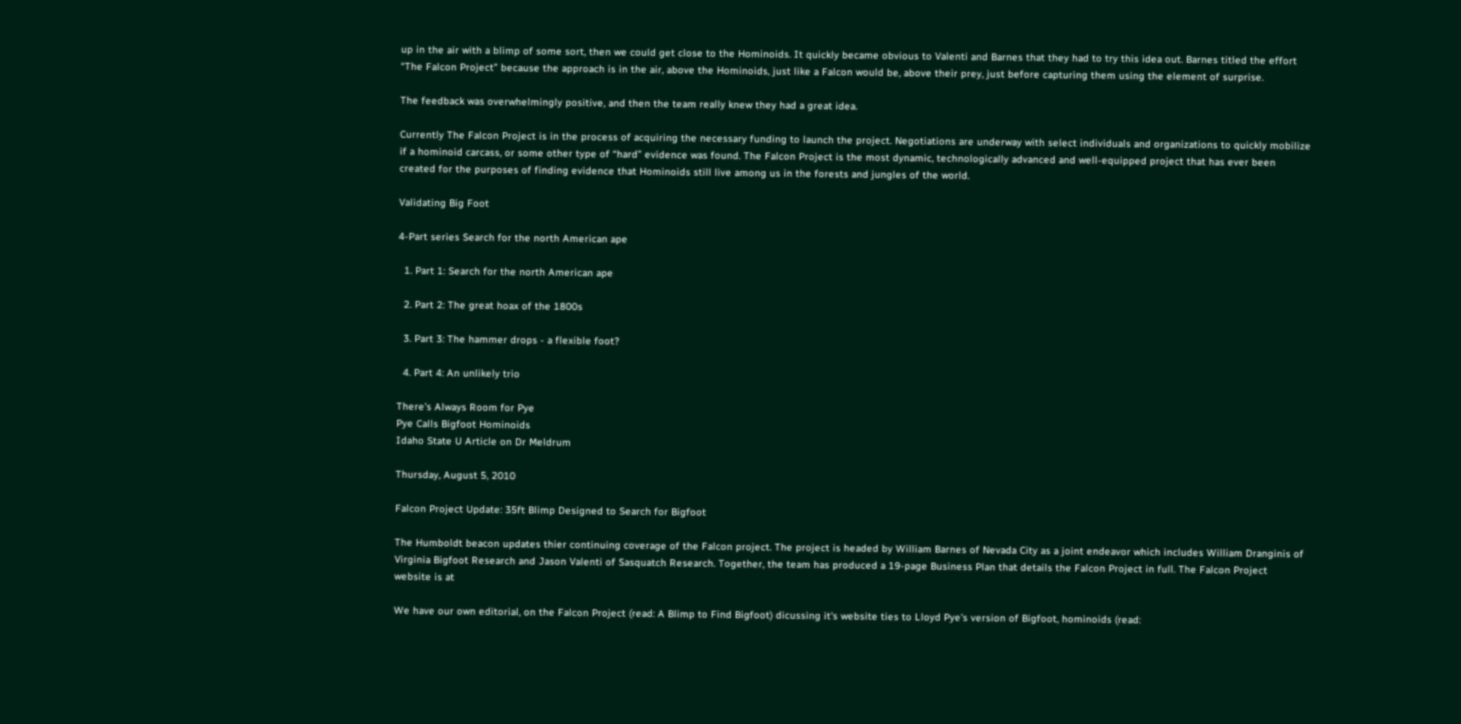up in the air with a blimp of some sort, then we could get close to the Hominoids. It quickly became obvious to Valenti and Barnes that they had to try this idea out. Barnes titled the effort “The Falcon Project” because the approach is in the air, above the Hominoids, just like a Falcon would be, above their prey, just before capturing them using the element of surprise.

The feedback was overwhelmingly positive, and then the team really knew they had a great idea.

Currently The Falcon Project is in the process of acquiring the necessary funding to launch the project. Negotiations are underway with select individuals and organizations to quickly mobilize if a hominoid carcass, or some other type of “hard” evidence was found. The Falcon Project is the most dynamic, technologically advanced and well-equipped project that has ever been created for the purposes of finding evidence that Hominoids still live among us in the forests and jungles of the world.

Validating Big Foot

4-Part series Search for the north American ape

  1. Part 1: Search for the north American ape

  2. Part 2: The great hoax of the 1800s

  3. Part 3: The hammer drops - a flexible foot?

  4. Part 4: An unlikely trio

There's Always Room for Pye
Pye Calls Bigfoot Hominoids
Idaho State U Article on Dr Meldrum

Thursday, August 5, 2010

Falcon Project Update: 35ft Blimp Designed to Search for Bigfoot

The Humboldt beacon updates thier continuing coverage of the Falcon project. The project is headed by William Barnes of Nevada City as a joint endeavor which includes William Dranginis of Virginia Bigfoot Research and Jason Valenti of Sasquatch Research. Together, the team has produced a 19-page Business Plan that details the Falcon Project in full. The Falcon Project website is at

We have our own editorial, on the Falcon Project (read: A Blimp to Find Bigfoot) dicussing it's website ties to Lloyd Pye's version of Bigfoot, hominoids (read: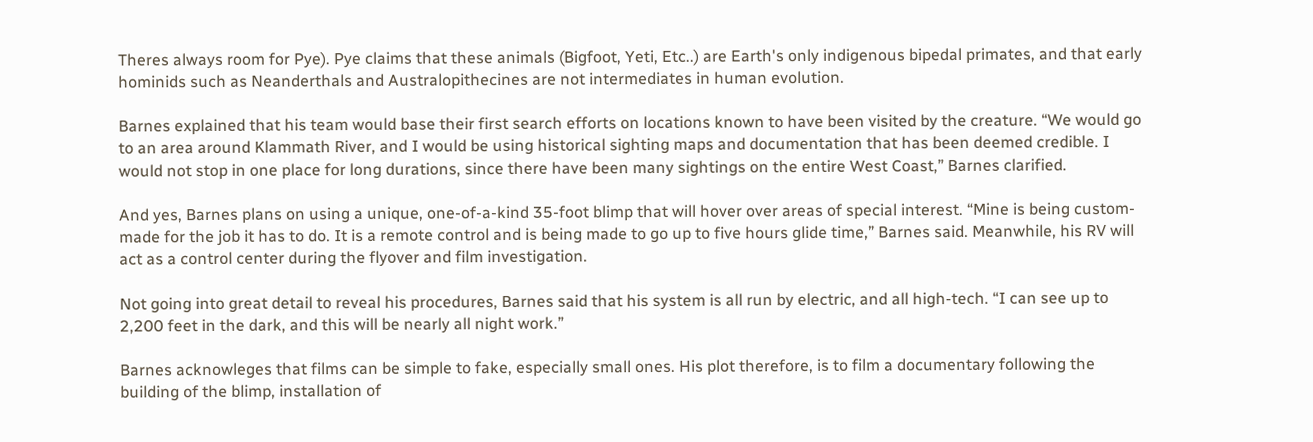Theres always room for Pye). Pye claims that these animals (Bigfoot, Yeti, Etc..) are Earth's only indigenous bipedal primates, and that early hominids such as Neanderthals and Australopithecines are not intermediates in human evolution.

Barnes explained that his team would base their first search efforts on locations known to have been visited by the creature. “We would go to an area around Klammath River, and I would be using historical sighting maps and documentation that has been deemed credible. I would not stop in one place for long durations, since there have been many sightings on the entire West Coast,” Barnes clarified.

And yes, Barnes plans on using a unique, one-of-a-kind 35-foot blimp that will hover over areas of special interest. “Mine is being custom-made for the job it has to do. It is a remote control and is being made to go up to five hours glide time,” Barnes said. Meanwhile, his RV will act as a control center during the flyover and film investigation.

Not going into great detail to reveal his procedures, Barnes said that his system is all run by electric, and all high-tech. “I can see up to 2,200 feet in the dark, and this will be nearly all night work.”

Barnes acknowleges that films can be simple to fake, especially small ones. His plot therefore, is to film a documentary following the building of the blimp, installation of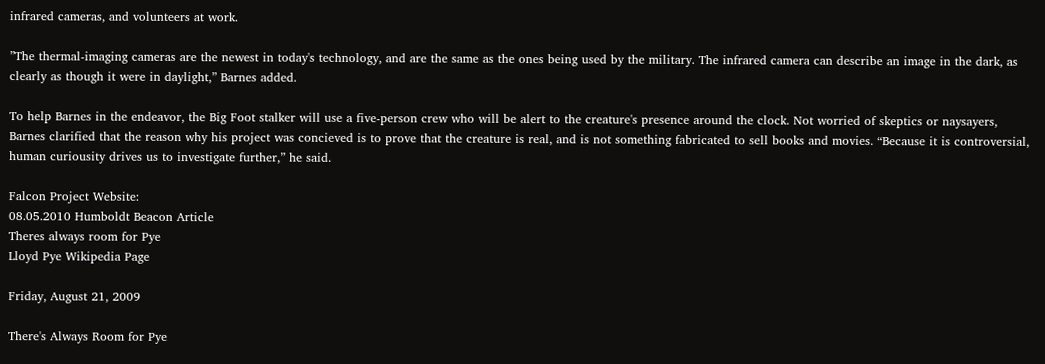infrared cameras, and volunteers at work.

”The thermal-imaging cameras are the newest in today's technology, and are the same as the ones being used by the military. The infrared camera can describe an image in the dark, as clearly as though it were in daylight,” Barnes added.

To help Barnes in the endeavor, the Big Foot stalker will use a five-person crew who will be alert to the creature's presence around the clock. Not worried of skeptics or naysayers, Barnes clarified that the reason why his project was concieved is to prove that the creature is real, and is not something fabricated to sell books and movies. “Because it is controversial, human curiousity drives us to investigate further,” he said.

Falcon Project Website:
08.05.2010 Humboldt Beacon Article
Theres always room for Pye
Lloyd Pye Wikipedia Page

Friday, August 21, 2009

There's Always Room for Pye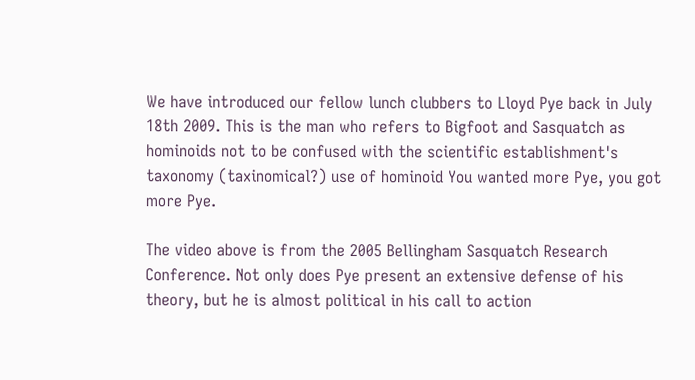We have introduced our fellow lunch clubbers to Lloyd Pye back in July 18th 2009. This is the man who refers to Bigfoot and Sasquatch as hominoids not to be confused with the scientific establishment's taxonomy (taxinomical?) use of hominoid You wanted more Pye, you got more Pye.

The video above is from the 2005 Bellingham Sasquatch Research Conference. Not only does Pye present an extensive defense of his theory, but he is almost political in his call to action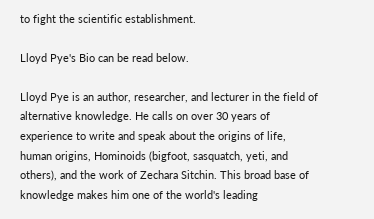to fight the scientific establishment.

Lloyd Pye's Bio can be read below.

Lloyd Pye is an author, researcher, and lecturer in the field of alternative knowledge. He calls on over 30 years of experience to write and speak about the origins of life, human origins, Hominoids (bigfoot, sasquatch, yeti, and others), and the work of Zechara Sitchin. This broad base of knowledge makes him one of the world's leading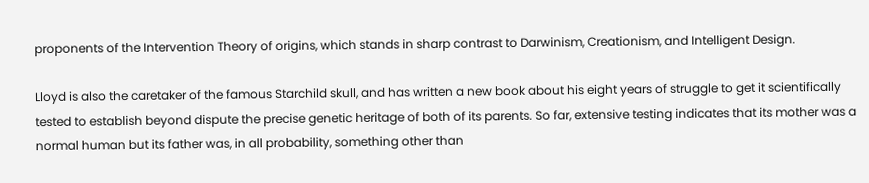proponents of the Intervention Theory of origins, which stands in sharp contrast to Darwinism, Creationism, and Intelligent Design.

Lloyd is also the caretaker of the famous Starchild skull, and has written a new book about his eight years of struggle to get it scientifically tested to establish beyond dispute the precise genetic heritage of both of its parents. So far, extensive testing indicates that its mother was a normal human but its father was, in all probability, something other than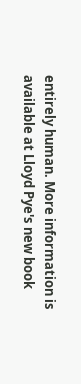entirely human. More information is available at Lloyd Pye's new book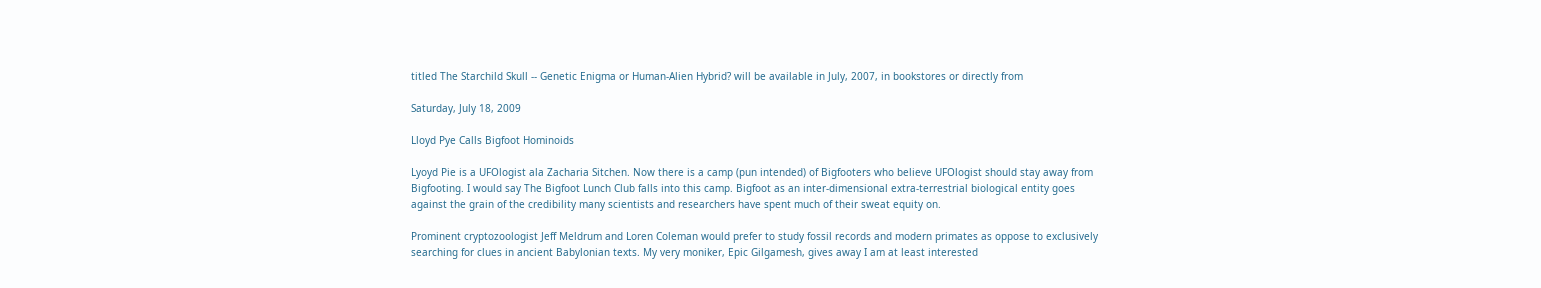titled The Starchild Skull -- Genetic Enigma or Human-Alien Hybrid? will be available in July, 2007, in bookstores or directly from

Saturday, July 18, 2009

Lloyd Pye Calls Bigfoot Hominoids

Lyoyd Pie is a UFOlogist ala Zacharia Sitchen. Now there is a camp (pun intended) of Bigfooters who believe UFOlogist should stay away from Bigfooting. I would say The Bigfoot Lunch Club falls into this camp. Bigfoot as an inter-dimensional extra-terrestrial biological entity goes against the grain of the credibility many scientists and researchers have spent much of their sweat equity on.

Prominent cryptozoologist Jeff Meldrum and Loren Coleman would prefer to study fossil records and modern primates as oppose to exclusively searching for clues in ancient Babylonian texts. My very moniker, Epic Gilgamesh, gives away I am at least interested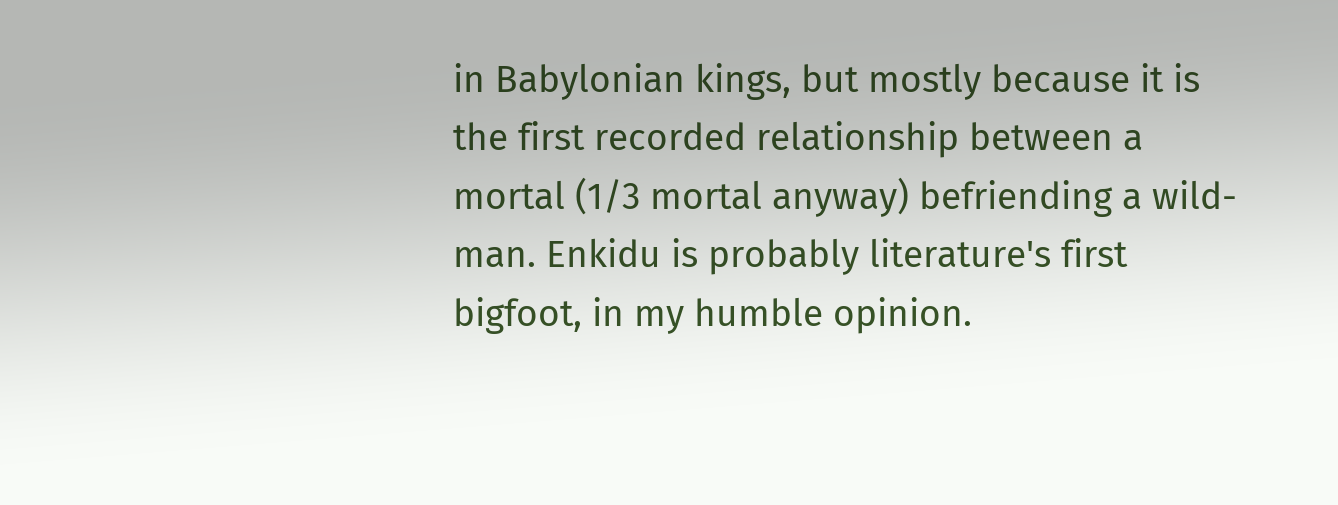in Babylonian kings, but mostly because it is the first recorded relationship between a mortal (1/3 mortal anyway) befriending a wild-man. Enkidu is probably literature's first bigfoot, in my humble opinion.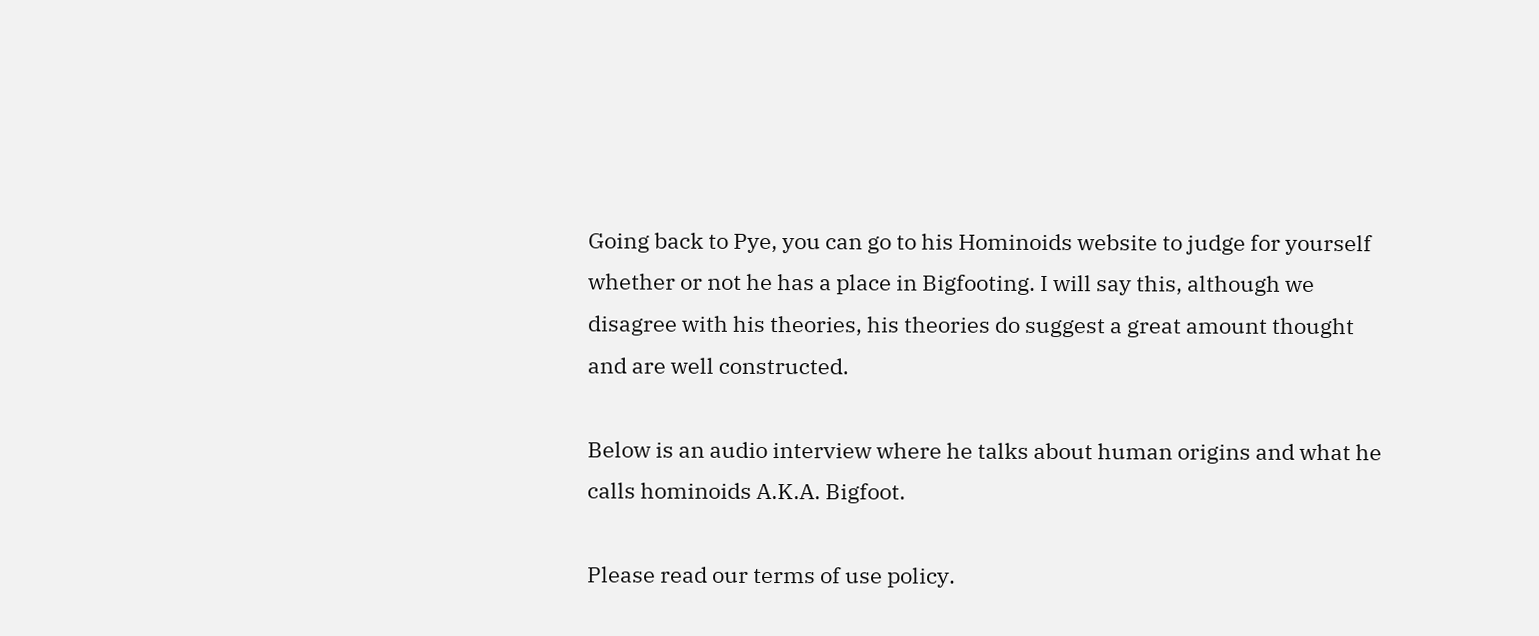Going back to Pye, you can go to his Hominoids website to judge for yourself whether or not he has a place in Bigfooting. I will say this, although we disagree with his theories, his theories do suggest a great amount thought and are well constructed.

Below is an audio interview where he talks about human origins and what he calls hominoids A.K.A. Bigfoot.

Please read our terms of use policy.